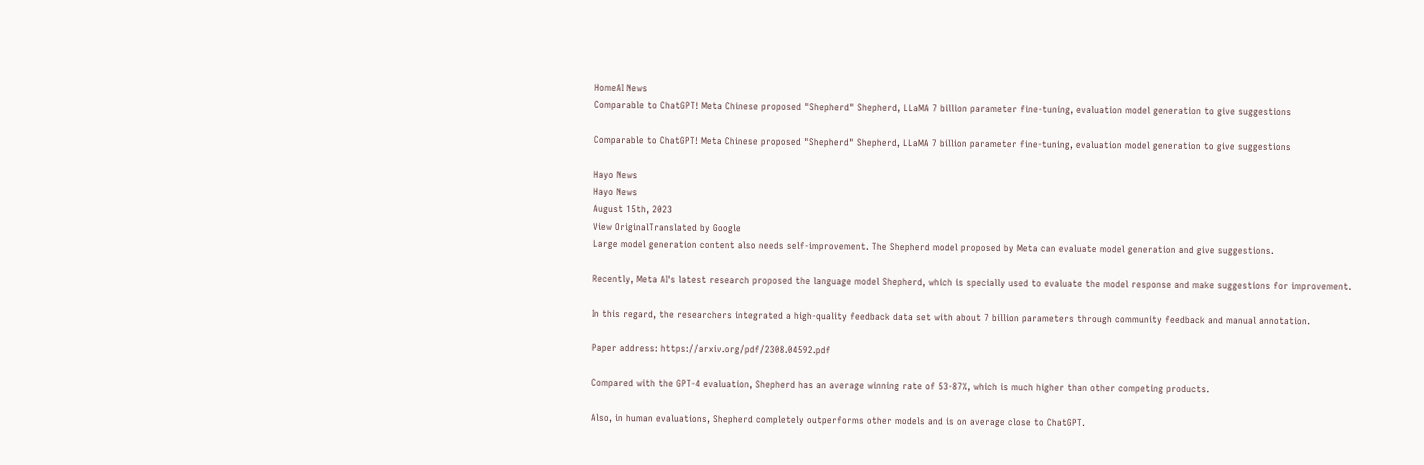HomeAI News
Comparable to ChatGPT! Meta Chinese proposed "Shepherd" Shepherd, LLaMA 7 billion parameter fine-tuning, evaluation model generation to give suggestions

Comparable to ChatGPT! Meta Chinese proposed "Shepherd" Shepherd, LLaMA 7 billion parameter fine-tuning, evaluation model generation to give suggestions

Hayo News
Hayo News
August 15th, 2023
View OriginalTranslated by Google
Large model generation content also needs self-improvement. The Shepherd model proposed by Meta can evaluate model generation and give suggestions.

Recently, Meta AI's latest research proposed the language model Shepherd, which is specially used to evaluate the model response and make suggestions for improvement.

In this regard, the researchers integrated a high-quality feedback data set with about 7 billion parameters through community feedback and manual annotation.

Paper address: https://arxiv.org/pdf/2308.04592.pdf

Compared with the GPT-4 evaluation, Shepherd has an average winning rate of 53-87%, which is much higher than other competing products.

Also, in human evaluations, Shepherd completely outperforms other models and is on average close to ChatGPT.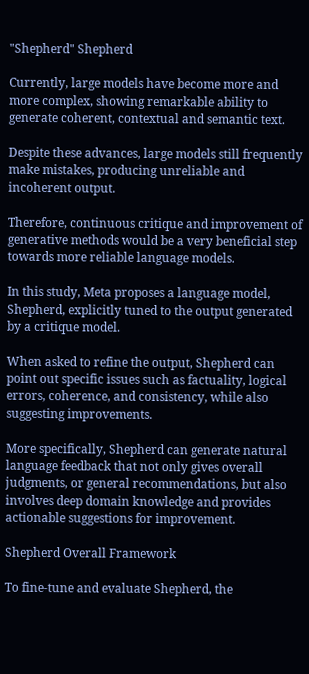"Shepherd" Shepherd

Currently, large models have become more and more complex, showing remarkable ability to generate coherent, contextual and semantic text.

Despite these advances, large models still frequently make mistakes, producing unreliable and incoherent output.

Therefore, continuous critique and improvement of generative methods would be a very beneficial step towards more reliable language models.

In this study, Meta proposes a language model, Shepherd, explicitly tuned to the output generated by a critique model.

When asked to refine the output, Shepherd can point out specific issues such as factuality, logical errors, coherence, and consistency, while also suggesting improvements.

More specifically, Shepherd can generate natural language feedback that not only gives overall judgments, or general recommendations, but also involves deep domain knowledge and provides actionable suggestions for improvement.

Shepherd Overall Framework

To fine-tune and evaluate Shepherd, the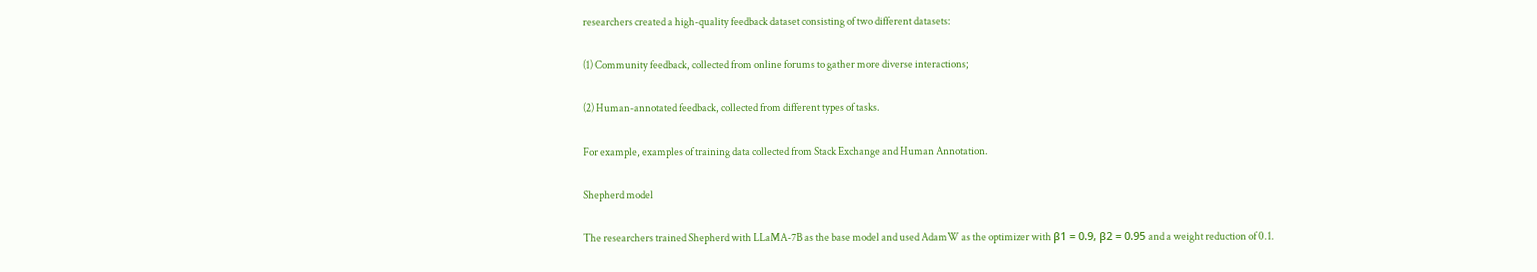researchers created a high-quality feedback dataset consisting of two different datasets:

(1) Community feedback, collected from online forums to gather more diverse interactions;

(2) Human-annotated feedback, collected from different types of tasks.

For example, examples of training data collected from Stack Exchange and Human Annotation.

Shepherd model

The researchers trained Shepherd with LLaMA-7B as the base model and used AdamW as the optimizer with β1 = 0.9, β2 = 0.95 and a weight reduction of 0.1.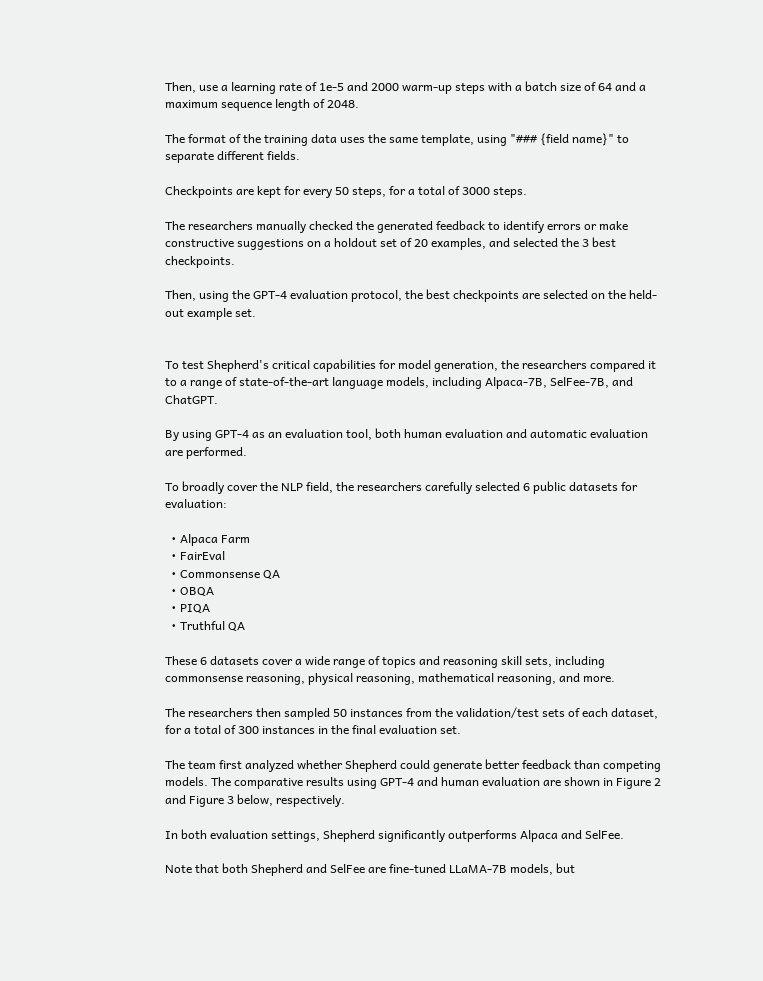Then, use a learning rate of 1e-5 and 2000 warm-up steps with a batch size of 64 and a maximum sequence length of 2048.

The format of the training data uses the same template, using "### {field name}" to separate different fields.

Checkpoints are kept for every 50 steps, for a total of 3000 steps.

The researchers manually checked the generated feedback to identify errors or make constructive suggestions on a holdout set of 20 examples, and selected the 3 best checkpoints.

Then, using the GPT-4 evaluation protocol, the best checkpoints are selected on the held-out example set.


To test Shepherd's critical capabilities for model generation, the researchers compared it to a range of state-of-the-art language models, including Alpaca-7B, SelFee-7B, and ChatGPT.

By using GPT-4 as an evaluation tool, both human evaluation and automatic evaluation are performed.

To broadly cover the NLP field, the researchers carefully selected 6 public datasets for evaluation:

  • Alpaca Farm
  • FairEval
  • Commonsense QA
  • OBQA
  • PIQA
  • Truthful QA

These 6 datasets cover a wide range of topics and reasoning skill sets, including commonsense reasoning, physical reasoning, mathematical reasoning, and more.

The researchers then sampled 50 instances from the validation/test sets of each dataset, for a total of 300 instances in the final evaluation set.

The team first analyzed whether Shepherd could generate better feedback than competing models. The comparative results using GPT-4 and human evaluation are shown in Figure 2 and Figure 3 below, respectively.

In both evaluation settings, Shepherd significantly outperforms Alpaca and SelFee.

Note that both Shepherd and SelFee are fine-tuned LLaMA-7B models, but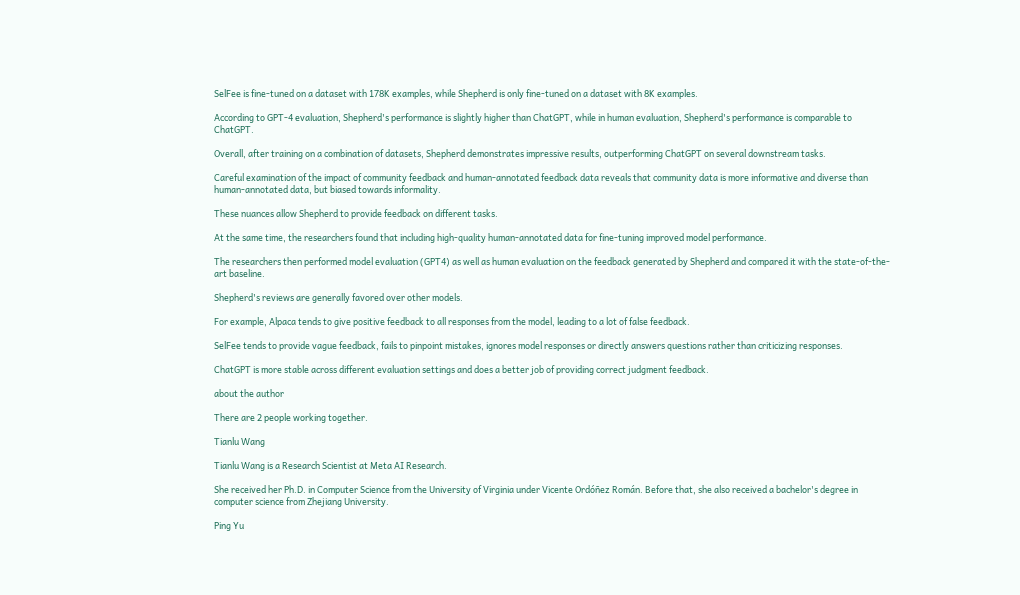SelFee is fine-tuned on a dataset with 178K examples, while Shepherd is only fine-tuned on a dataset with 8K examples.

According to GPT-4 evaluation, Shepherd's performance is slightly higher than ChatGPT, while in human evaluation, Shepherd's performance is comparable to ChatGPT.

Overall, after training on a combination of datasets, Shepherd demonstrates impressive results, outperforming ChatGPT on several downstream tasks.

Careful examination of the impact of community feedback and human-annotated feedback data reveals that community data is more informative and diverse than human-annotated data, but biased towards informality.

These nuances allow Shepherd to provide feedback on different tasks.

At the same time, the researchers found that including high-quality human-annotated data for fine-tuning improved model performance.

The researchers then performed model evaluation (GPT4) as well as human evaluation on the feedback generated by Shepherd and compared it with the state-of-the-art baseline.

Shepherd's reviews are generally favored over other models.

For example, Alpaca tends to give positive feedback to all responses from the model, leading to a lot of false feedback.

SelFee tends to provide vague feedback, fails to pinpoint mistakes, ignores model responses or directly answers questions rather than criticizing responses.

ChatGPT is more stable across different evaluation settings and does a better job of providing correct judgment feedback.

about the author

There are 2 people working together.

Tianlu Wang

Tianlu Wang is a Research Scientist at Meta AI Research.

She received her Ph.D. in Computer Science from the University of Virginia under Vicente Ordóñez Román. Before that, she also received a bachelor's degree in computer science from Zhejiang University.

Ping Yu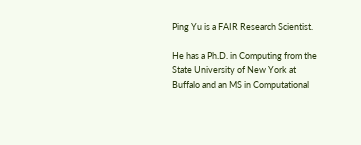Ping Yu is a FAIR Research Scientist.

He has a Ph.D. in Computing from the State University of New York at Buffalo and an MS in Computational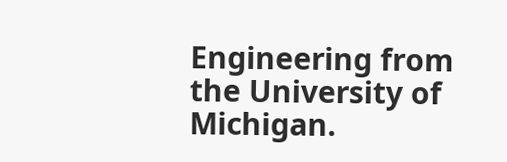Engineering from the University of Michigan.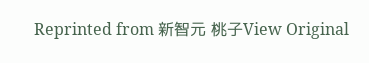Reprinted from 新智元 桃子View Original